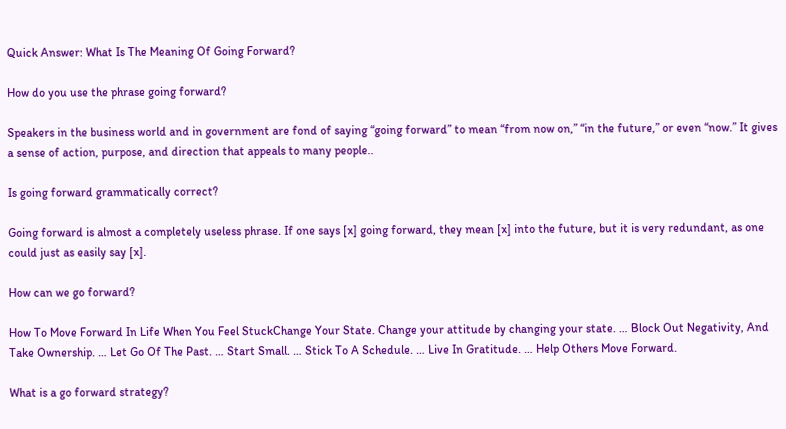Quick Answer: What Is The Meaning Of Going Forward?

How do you use the phrase going forward?

Speakers in the business world and in government are fond of saying “going forward” to mean “from now on,” “in the future,” or even “now.” It gives a sense of action, purpose, and direction that appeals to many people..

Is going forward grammatically correct?

Going forward is almost a completely useless phrase. If one says [x] going forward, they mean [x] into the future, but it is very redundant, as one could just as easily say [x].

How can we go forward?

How To Move Forward In Life When You Feel StuckChange Your State. Change your attitude by changing your state. … Block Out Negativity, And Take Ownership. … Let Go Of The Past. … Start Small. … Stick To A Schedule. … Live In Gratitude. … Help Others Move Forward.

What is a go forward strategy?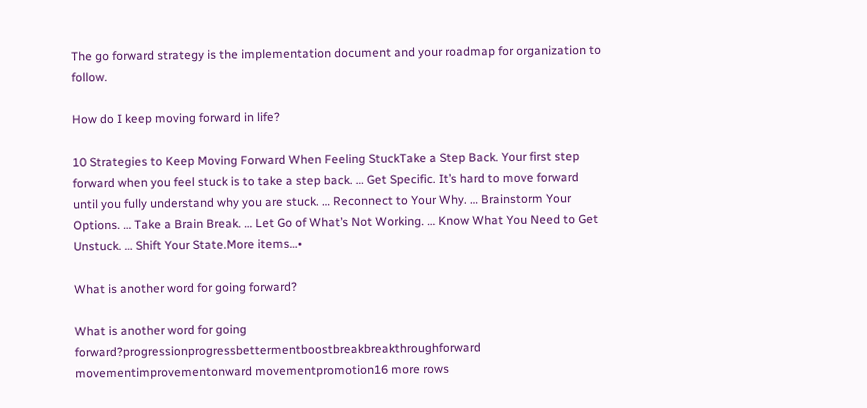The go forward strategy is the implementation document and your roadmap for organization to follow.

How do I keep moving forward in life?

10 Strategies to Keep Moving Forward When Feeling StuckTake a Step Back. Your first step forward when you feel stuck is to take a step back. … Get Specific. It’s hard to move forward until you fully understand why you are stuck. … Reconnect to Your Why. … Brainstorm Your Options. … Take a Brain Break. … Let Go of What’s Not Working. … Know What You Need to Get Unstuck. … Shift Your State.More items…•

What is another word for going forward?

What is another word for going forward?progressionprogressbettermentboostbreakbreakthroughforward movementimprovementonward movementpromotion16 more rows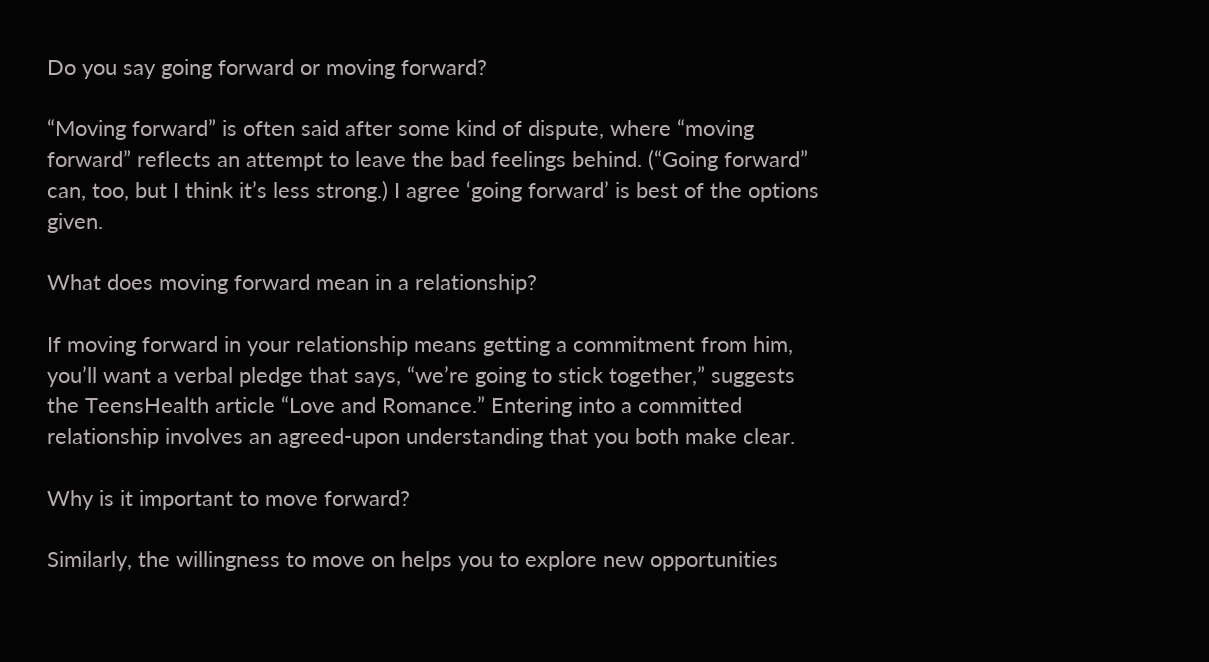Do you say going forward or moving forward?

“Moving forward” is often said after some kind of dispute, where “moving forward” reflects an attempt to leave the bad feelings behind. (“Going forward” can, too, but I think it’s less strong.) I agree ‘going forward’ is best of the options given.

What does moving forward mean in a relationship?

If moving forward in your relationship means getting a commitment from him, you’ll want a verbal pledge that says, “we’re going to stick together,” suggests the TeensHealth article “Love and Romance.” Entering into a committed relationship involves an agreed-upon understanding that you both make clear.

Why is it important to move forward?

Similarly, the willingness to move on helps you to explore new opportunities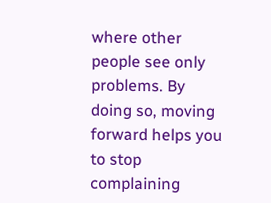where other people see only problems. By doing so, moving forward helps you to stop complaining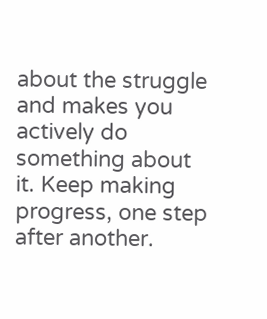about the struggle and makes you actively do something about it. Keep making progress, one step after another.